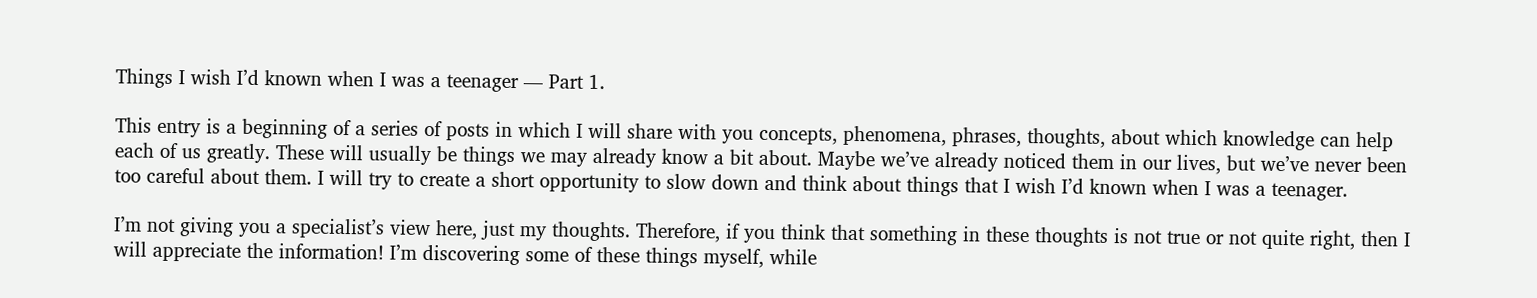Things I wish I’d known when I was a teenager — Part 1.

This entry is a beginning of a series of posts in which I will share with you concepts, phenomena, phrases, thoughts, about which knowledge can help each of us greatly. These will usually be things we may already know a bit about. Maybe we’ve already noticed them in our lives, but we’ve never been too careful about them. I will try to create a short opportunity to slow down and think about things that I wish I’d known when I was a teenager.

I’m not giving you a specialist’s view here, just my thoughts. Therefore, if you think that something in these thoughts is not true or not quite right, then I will appreciate the information! I’m discovering some of these things myself, while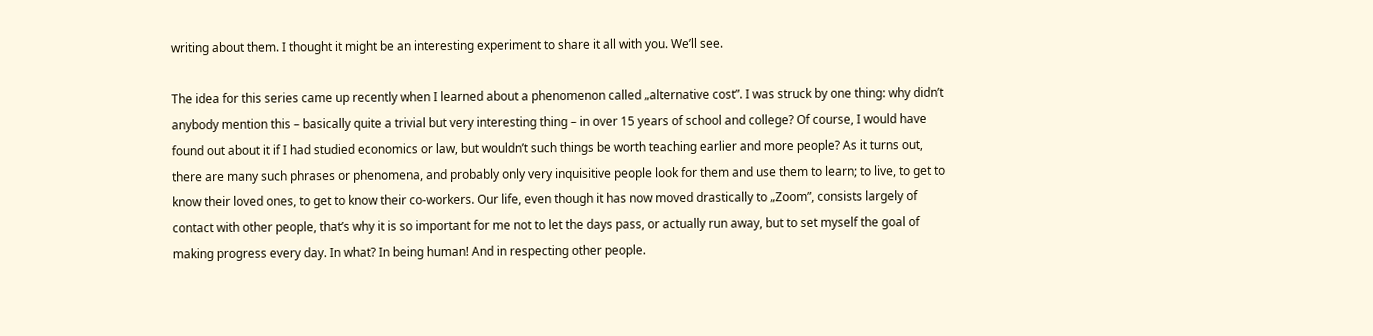writing about them. I thought it might be an interesting experiment to share it all with you. We’ll see.

The idea for this series came up recently when I learned about a phenomenon called „alternative cost”. I was struck by one thing: why didn’t anybody mention this – basically quite a trivial but very interesting thing – in over 15 years of school and college? Of course, I would have found out about it if I had studied economics or law, but wouldn’t such things be worth teaching earlier and more people? As it turns out, there are many such phrases or phenomena, and probably only very inquisitive people look for them and use them to learn; to live, to get to know their loved ones, to get to know their co-workers. Our life, even though it has now moved drastically to „Zoom”, consists largely of contact with other people, that’s why it is so important for me not to let the days pass, or actually run away, but to set myself the goal of making progress every day. In what? In being human! And in respecting other people.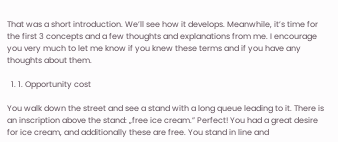That was a short introduction. We’ll see how it develops. Meanwhile, it’s time for the first 3 concepts and a few thoughts and explanations from me. I encourage you very much to let me know if you knew these terms and if you have any thoughts about them.

  1. 1. Opportunity cost

You walk down the street and see a stand with a long queue leading to it. There is an inscription above the stand: „free ice cream.” Perfect! You had a great desire for ice cream, and additionally these are free. You stand in line and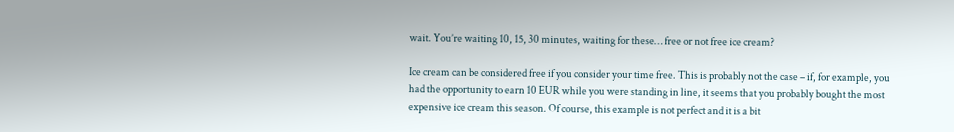wait. You’re waiting 10, 15, 30 minutes, waiting for these… free or not free ice cream?

Ice cream can be considered free if you consider your time free. This is probably not the case – if, for example, you had the opportunity to earn 10 EUR while you were standing in line, it seems that you probably bought the most expensive ice cream this season. Of course, this example is not perfect and it is a bit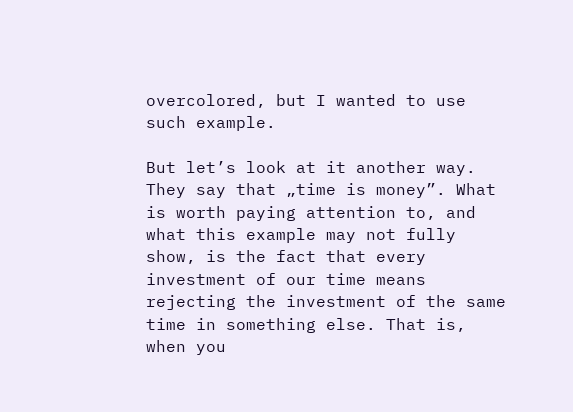overcolored, but I wanted to use such example.

But let’s look at it another way. They say that „time is money”. What is worth paying attention to, and what this example may not fully show, is the fact that every investment of our time means rejecting the investment of the same time in something else. That is, when you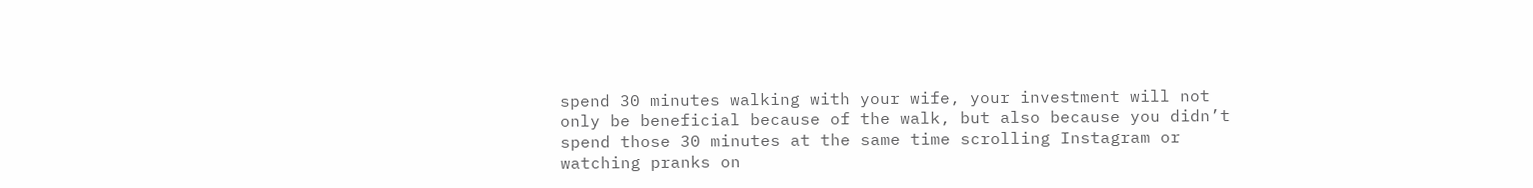spend 30 minutes walking with your wife, your investment will not only be beneficial because of the walk, but also because you didn’t spend those 30 minutes at the same time scrolling Instagram or watching pranks on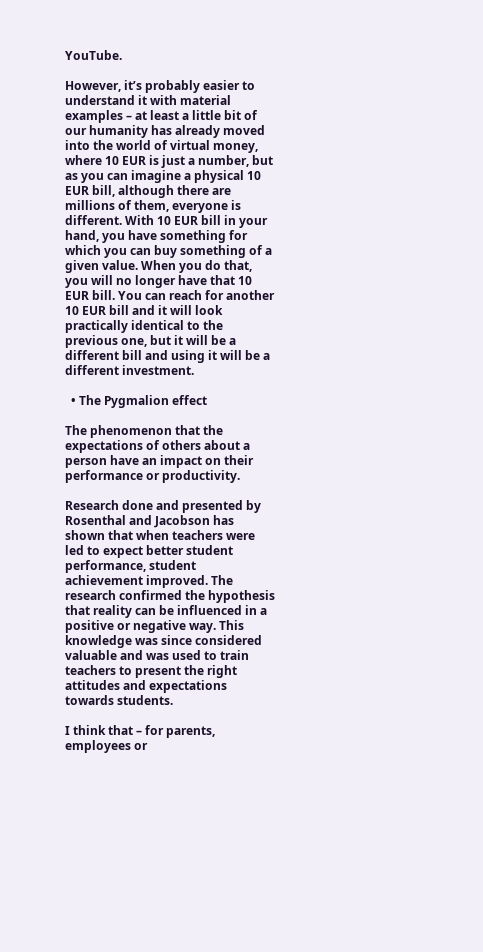YouTube.

However, it’s probably easier to understand it with material examples – at least a little bit of our humanity has already moved into the world of virtual money, where 10 EUR is just a number, but as you can imagine a physical 10 EUR bill, although there are millions of them, everyone is different. With 10 EUR bill in your hand, you have something for which you can buy something of a given value. When you do that, you will no longer have that 10 EUR bill. You can reach for another 10 EUR bill and it will look practically identical to the previous one, but it will be a different bill and using it will be a different investment.

  • The Pygmalion effect

The phenomenon that the expectations of others about a person have an impact on their performance or productivity.

Research done and presented by Rosenthal and Jacobson has shown that when teachers were led to expect better student performance, student achievement improved. The research confirmed the hypothesis that reality can be influenced in a positive or negative way. This knowledge was since considered valuable and was used to train teachers to present the right attitudes and expectations towards students.

I think that – for parents, employees or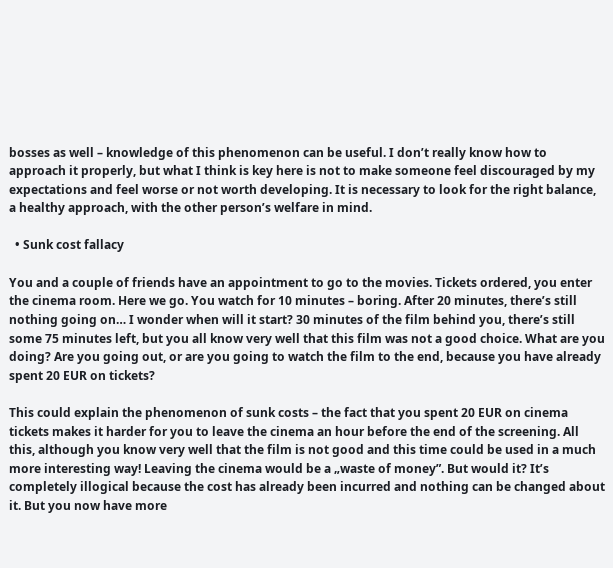bosses as well – knowledge of this phenomenon can be useful. I don’t really know how to approach it properly, but what I think is key here is not to make someone feel discouraged by my expectations and feel worse or not worth developing. It is necessary to look for the right balance, a healthy approach, with the other person’s welfare in mind.

  • Sunk cost fallacy

You and a couple of friends have an appointment to go to the movies. Tickets ordered, you enter the cinema room. Here we go. You watch for 10 minutes – boring. After 20 minutes, there’s still nothing going on… I wonder when will it start? 30 minutes of the film behind you, there’s still some 75 minutes left, but you all know very well that this film was not a good choice. What are you doing? Are you going out, or are you going to watch the film to the end, because you have already spent 20 EUR on tickets?

This could explain the phenomenon of sunk costs – the fact that you spent 20 EUR on cinema tickets makes it harder for you to leave the cinema an hour before the end of the screening. All this, although you know very well that the film is not good and this time could be used in a much more interesting way! Leaving the cinema would be a „waste of money”. But would it? It’s completely illogical because the cost has already been incurred and nothing can be changed about it. But you now have more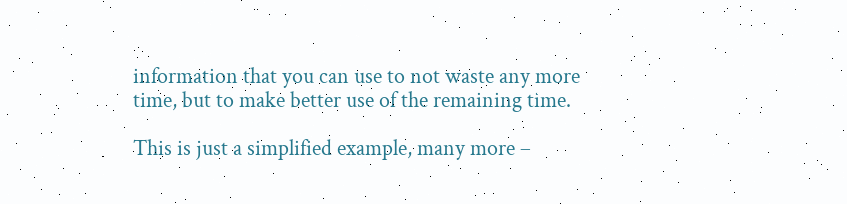information that you can use to not waste any more time, but to make better use of the remaining time.

This is just a simplified example, many more –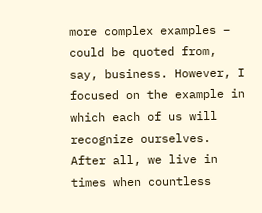more complex examples – could be quoted from, say, business. However, I focused on the example in which each of us will recognize ourselves. After all, we live in times when countless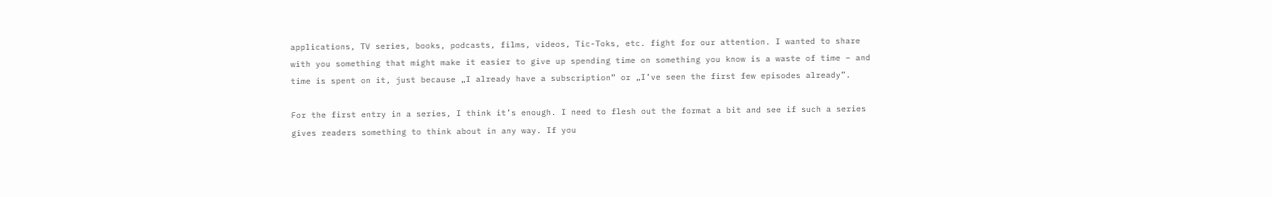applications, TV series, books, podcasts, films, videos, Tic-Toks, etc. fight for our attention. I wanted to share with you something that might make it easier to give up spending time on something you know is a waste of time – and time is spent on it, just because „I already have a subscription” or „I’ve seen the first few episodes already”.

For the first entry in a series, I think it’s enough. I need to flesh out the format a bit and see if such a series gives readers something to think about in any way. If you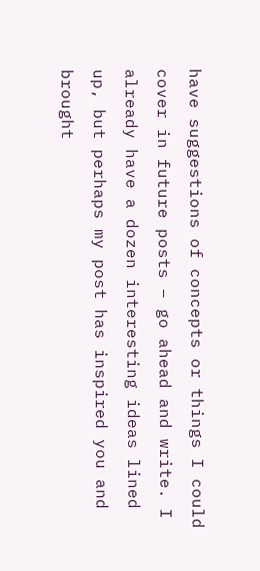have suggestions of concepts or things I could cover in future posts – go ahead and write. I already have a dozen interesting ideas lined up, but perhaps my post has inspired you and brought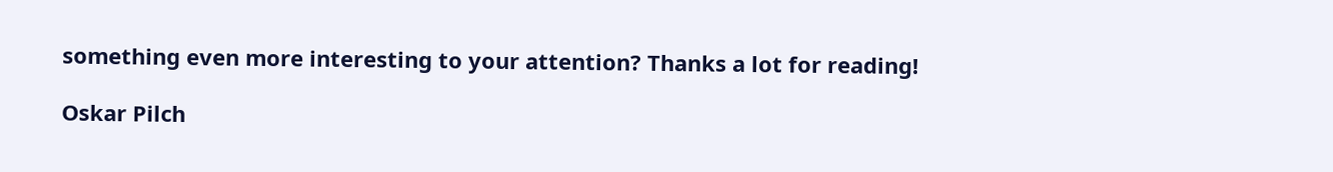something even more interesting to your attention? Thanks a lot for reading!

Oskar Pilch